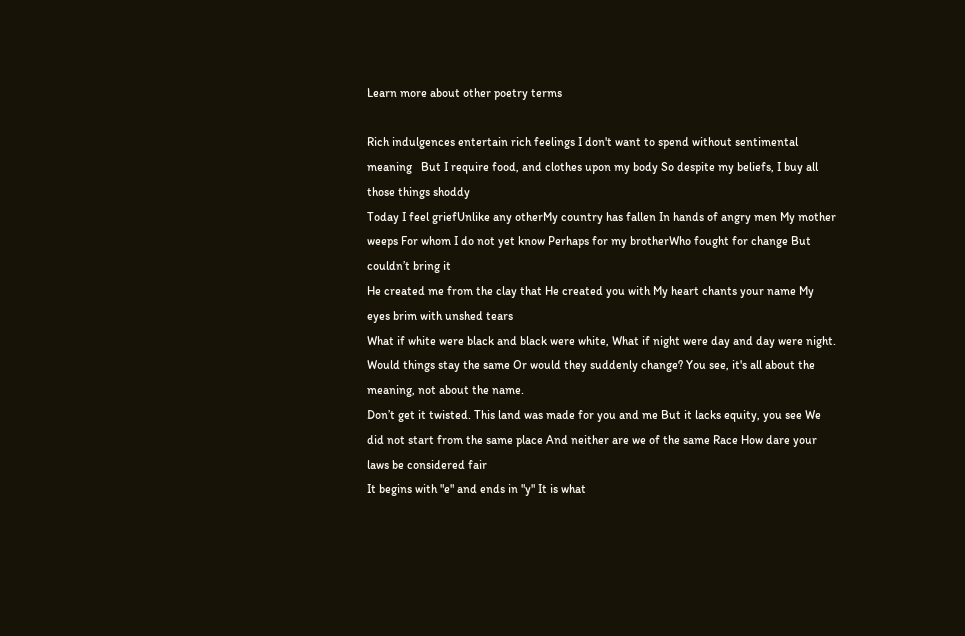Learn more about other poetry terms

Rich indulgences entertain rich feelings I don't want to spend without sentimental meaning   But I require food, and clothes upon my body So despite my beliefs, I buy all those things shoddy
Today I feel griefUnlike any otherMy country has fallen In hands of angry men My mother weeps For whom I do not yet know Perhaps for my brotherWho fought for change But couldn’t bring it
He created me from the clay that He created you with My heart chants your name My eyes brim with unshed tears
What if white were black and black were white, What if night were day and day were night. Would things stay the same Or would they suddenly change? You see, it's all about the meaning, not about the name.
Don’t get it twisted. This land was made for you and me But it lacks equity, you see We did not start from the same place And neither are we of the same Race How dare your laws be considered fair
It begins with "e" and ends in "y" It is what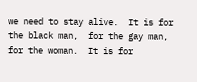we need to stay alive.  It is for the black man,  for the gay man,  for the woman.  It is for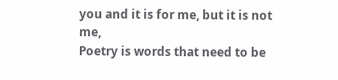you and it is for me, but it is not me,
Poetry is words that need to be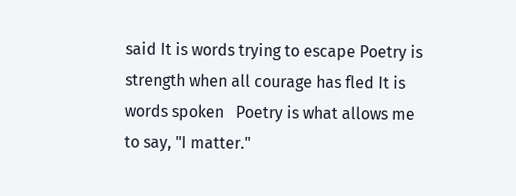said It is words trying to escape Poetry is strength when all courage has fled It is words spoken   Poetry is what allows me to say, "I matter."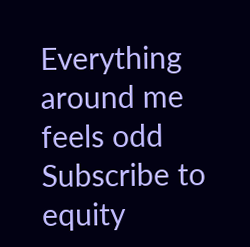Everything around me feels odd
Subscribe to equity